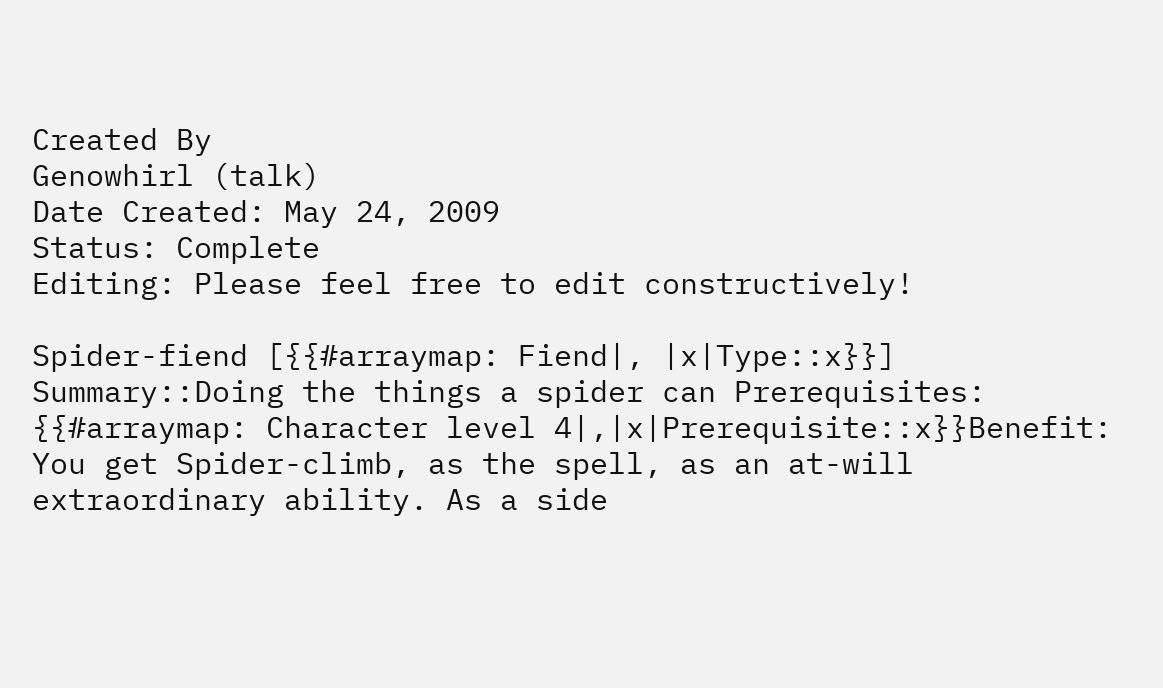Created By
Genowhirl (talk)
Date Created: May 24, 2009
Status: Complete
Editing: Please feel free to edit constructively!

Spider-fiend [{{#arraymap: Fiend|, |x|Type::x}}] Summary::Doing the things a spider can Prerequisites: {{#arraymap: Character level 4|,|x|Prerequisite::x}}Benefit: You get Spider-climb, as the spell, as an at-will extraordinary ability. As a side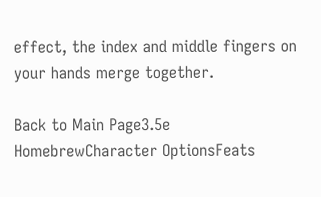effect, the index and middle fingers on your hands merge together.

Back to Main Page3.5e HomebrewCharacter OptionsFeats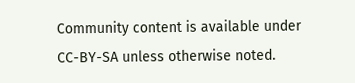Community content is available under CC-BY-SA unless otherwise noted.